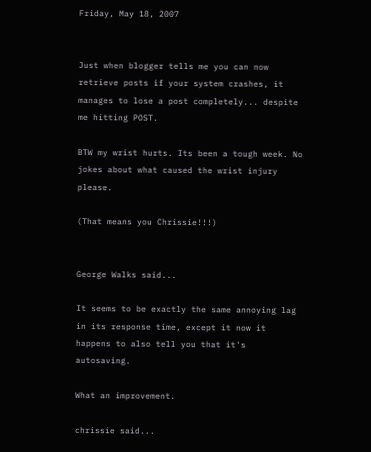Friday, May 18, 2007


Just when blogger tells me you can now retrieve posts if your system crashes, it manages to lose a post completely... despite me hitting POST.

BTW my wrist hurts. Its been a tough week. No jokes about what caused the wrist injury please.

(That means you Chrissie!!!)


George Walks said...

It seems to be exactly the same annoying lag in its response time, except it now it happens to also tell you that it's autosaving.

What an improvement.

chrissie said...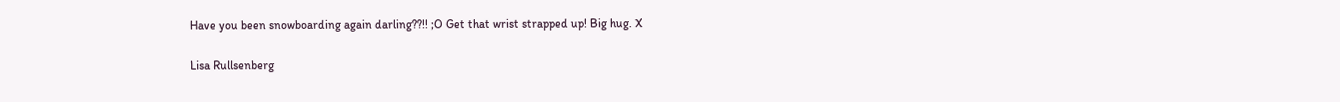Have you been snowboarding again darling??!! ;O Get that wrist strapped up! Big hug. X

Lisa Rullsenberg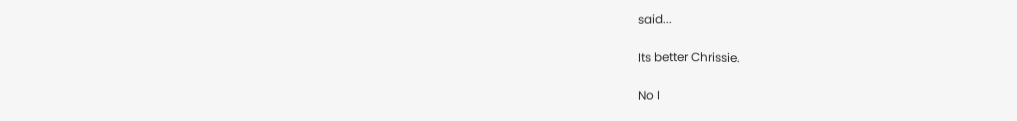said...

Its better Chrissie.

No I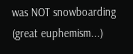was NOT snowboarding (great euphemism...)